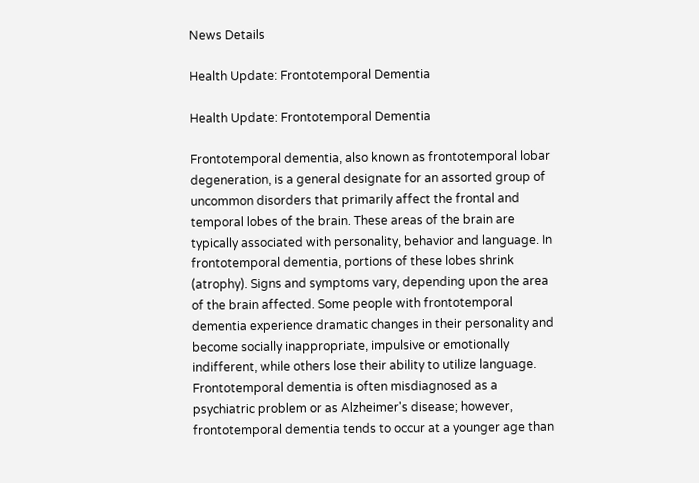News Details

Health Update: Frontotemporal Dementia

Health Update: Frontotemporal Dementia

Frontotemporal dementia, also known as frontotemporal lobar degeneration, is a general designate for an assorted group of uncommon disorders that primarily affect the frontal and temporal lobes of the brain. These areas of the brain are typically associated with personality, behavior and language. In frontotemporal dementia, portions of these lobes shrink (atrophy). Signs and symptoms vary, depending upon the area of the brain affected. Some people with frontotemporal dementia experience dramatic changes in their personality and become socially inappropriate, impulsive or emotionally indifferent, while others lose their ability to utilize language. Frontotemporal dementia is often misdiagnosed as a psychiatric problem or as Alzheimer's disease; however, frontotemporal dementia tends to occur at a younger age than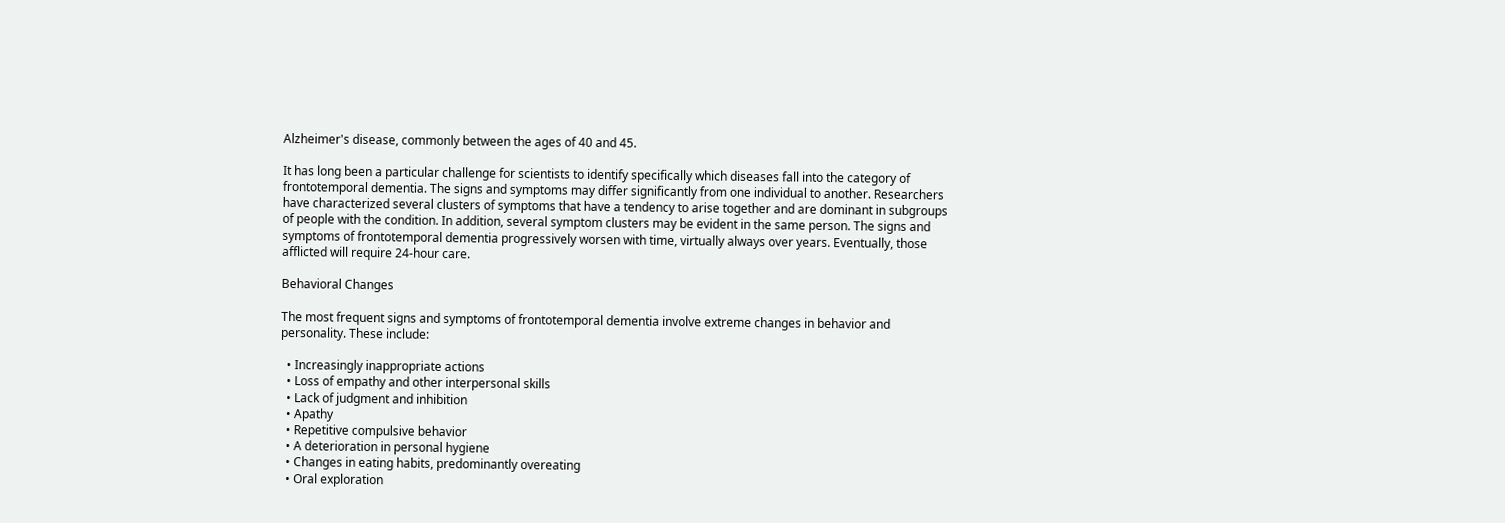Alzheimer's disease, commonly between the ages of 40 and 45.

It has long been a particular challenge for scientists to identify specifically which diseases fall into the category of frontotemporal dementia. The signs and symptoms may differ significantly from one individual to another. Researchers have characterized several clusters of symptoms that have a tendency to arise together and are dominant in subgroups of people with the condition. In addition, several symptom clusters may be evident in the same person. The signs and symptoms of frontotemporal dementia progressively worsen with time, virtually always over years. Eventually, those afflicted will require 24-hour care.

Behavioral Changes

The most frequent signs and symptoms of frontotemporal dementia involve extreme changes in behavior and personality. These include:

  • Increasingly inappropriate actions
  • Loss of empathy and other interpersonal skills
  • Lack of judgment and inhibition
  • Apathy
  • Repetitive compulsive behavior
  • A deterioration in personal hygiene
  • Changes in eating habits, predominantly overeating
  • Oral exploration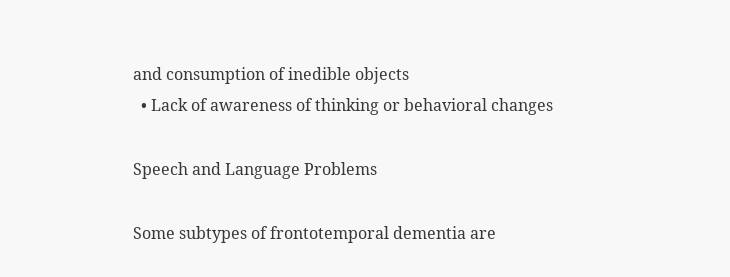and consumption of inedible objects
  • Lack of awareness of thinking or behavioral changes

Speech and Language Problems

Some subtypes of frontotemporal dementia are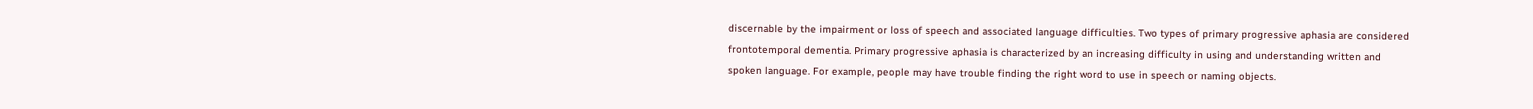discernable by the impairment or loss of speech and associated language difficulties. Two types of primary progressive aphasia are considered frontotemporal dementia. Primary progressive aphasia is characterized by an increasing difficulty in using and understanding written and spoken language. For example, people may have trouble finding the right word to use in speech or naming objects.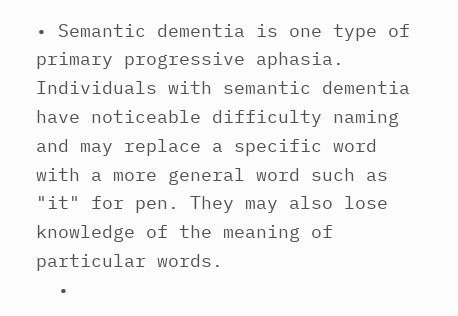• Semantic dementia is one type of primary progressive aphasia. Individuals with semantic dementia have noticeable difficulty naming and may replace a specific word with a more general word such as "it" for pen. They may also lose knowledge of the meaning of particular words.
  •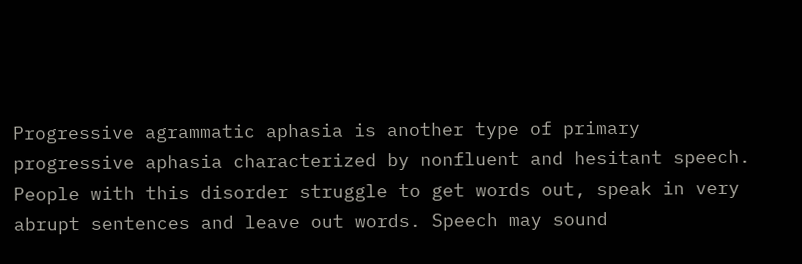Progressive agrammatic aphasia is another type of primary progressive aphasia characterized by nonfluent and hesitant speech. People with this disorder struggle to get words out, speak in very abrupt sentences and leave out words. Speech may sound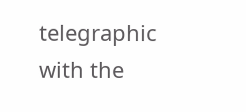telegraphic with the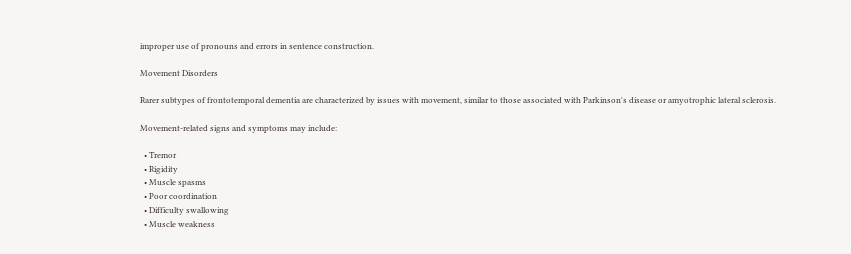improper use of pronouns and errors in sentence construction.

Movement Disorders

Rarer subtypes of frontotemporal dementia are characterized by issues with movement, similar to those associated with Parkinson's disease or amyotrophic lateral sclerosis.

Movement-related signs and symptoms may include:

  • Tremor
  • Rigidity
  • Muscle spasms
  • Poor coordination
  • Difficulty swallowing
  • Muscle weakness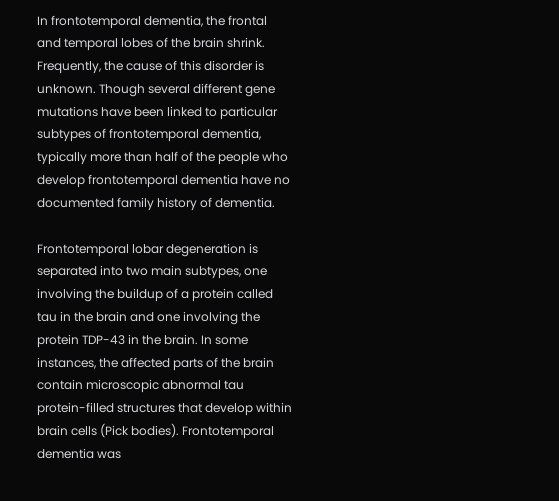In frontotemporal dementia, the frontal and temporal lobes of the brain shrink. Frequently, the cause of this disorder is unknown. Though several different gene mutations have been linked to particular subtypes of frontotemporal dementia, typically more than half of the people who develop frontotemporal dementia have no documented family history of dementia.

Frontotemporal lobar degeneration is separated into two main subtypes, one involving the buildup of a protein called tau in the brain and one involving the protein TDP-43 in the brain. In some instances, the affected parts of the brain contain microscopic abnormal tau protein-filled structures that develop within brain cells (Pick bodies). Frontotemporal dementia was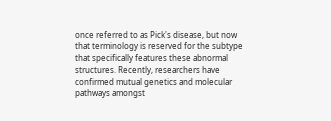once referred to as Pick's disease, but now that terminology is reserved for the subtype that specifically features these abnormal structures. Recently, researchers have confirmed mutual genetics and molecular pathways amongst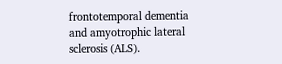frontotemporal dementia and amyotrophic lateral sclerosis (ALS).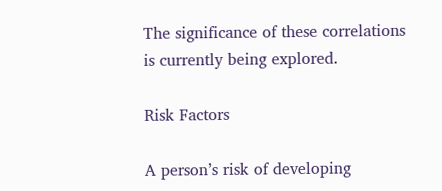The significance of these correlations is currently being explored.

Risk Factors

A person’s risk of developing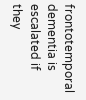frontotemporal dementia is escalated if they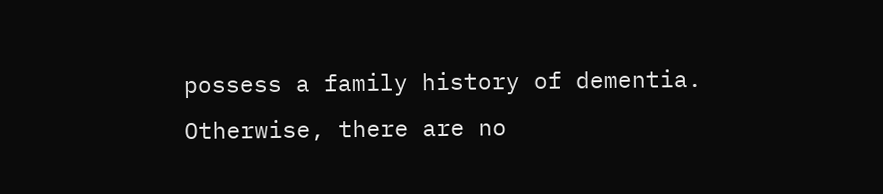possess a family history of dementia. Otherwise, there are no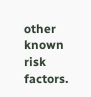other known risk factors.